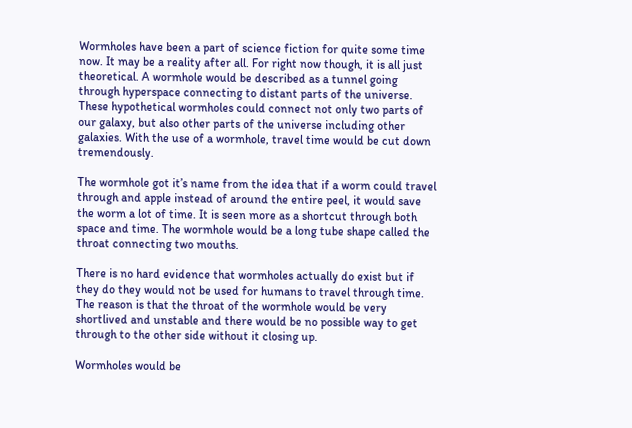Wormholes have been a part of science fiction for quite some time now. It may be a reality after all. For right now though, it is all just theoretical. A wormhole would be described as a tunnel going through hyperspace connecting to distant parts of the universe. These hypothetical wormholes could connect not only two parts of our galaxy, but also other parts of the universe including other galaxies. With the use of a wormhole, travel time would be cut down tremendously.

The wormhole got it’s name from the idea that if a worm could travel through and apple instead of around the entire peel, it would save the worm a lot of time. It is seen more as a shortcut through both space and time. The wormhole would be a long tube shape called the throat connecting two mouths.

There is no hard evidence that wormholes actually do exist but if they do they would not be used for humans to travel through time. The reason is that the throat of the wormhole would be very shortlived and unstable and there would be no possible way to get through to the other side without it closing up.

Wormholes would be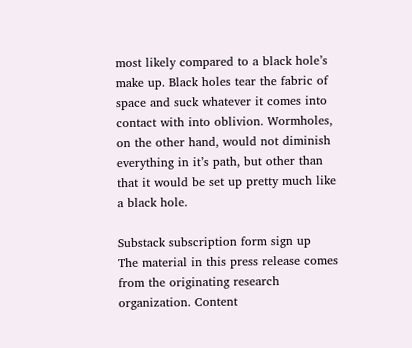most likely compared to a black hole’s make up. Black holes tear the fabric of space and suck whatever it comes into contact with into oblivion. Wormholes, on the other hand, would not diminish everything in it’s path, but other than that it would be set up pretty much like a black hole.

Substack subscription form sign up
The material in this press release comes from the originating research organization. Content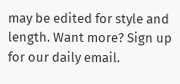may be edited for style and length. Want more? Sign up for our daily email.